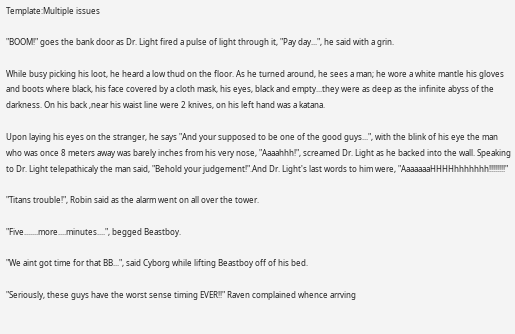Template:Multiple issues

"BOOM!" goes the bank door as Dr. Light fired a pulse of light through it, "Pay day...", he said with a grin.

While busy picking his loot, he heard a low thud on the floor. As he turned around, he sees a man; he wore a white mantle his gloves and boots where black, his face covered by a cloth mask, his eyes, black and empty...they were as deep as the infinite abyss of the darkness. On his back ,near his waist line were 2 knives, on his left hand was a katana.

Upon laying his eyes on the stranger, he says "And your supposed to be one of the good guys...", with the blink of his eye the man who was once 8 meters away was barely inches from his very nose, "Aaaahhh!", screamed Dr. Light as he backed into the wall. Speaking to Dr. Light telepathicaly the man said, "Behold your judgement!".And Dr. Light's last words to him were, "AaaaaaaHHHHhhhhhhh!!!!!!!!"

"Titans trouble!", Robin said as the alarm went on all over the tower.

"Five.......more....minutes....", begged Beastboy.

"We aint got time for that BB...", said Cyborg while lifting Beastboy off of his bed.

"Seriously, these guys have the worst sense timing EVER!!" Raven complained whence arrving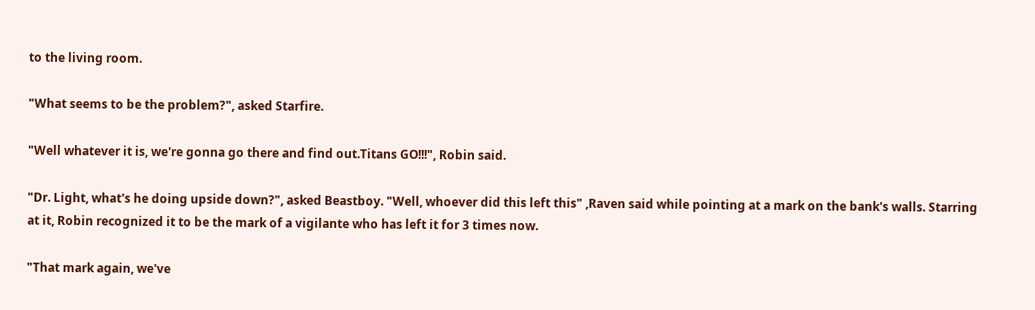to the living room.

"What seems to be the problem?", asked Starfire.

"Well whatever it is, we're gonna go there and find out.Titans GO!!!", Robin said.

"Dr. Light, what's he doing upside down?", asked Beastboy. "Well, whoever did this left this" ,Raven said while pointing at a mark on the bank's walls. Starring at it, Robin recognized it to be the mark of a vigilante who has left it for 3 times now.

"That mark again, we've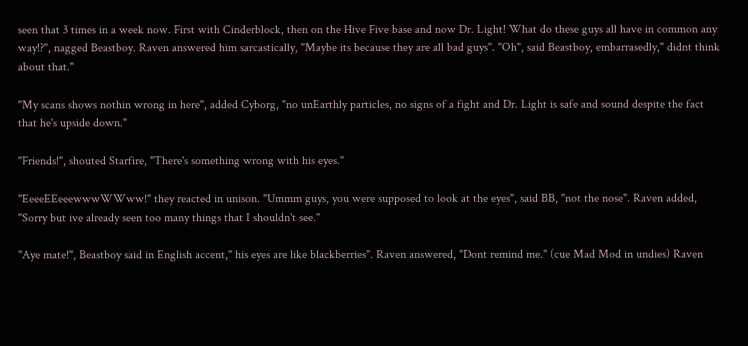seen that 3 times in a week now. First with Cinderblock, then on the Hive Five base and now Dr. Light! What do these guys all have in common any way!?", nagged Beastboy. Raven answered him sarcastically, "Maybe its because they are all bad guys". "Oh", said Beastboy, embarrasedly," didnt think about that."

"My scans shows nothin wrong in here", added Cyborg, "no unEarthly particles, no signs of a fight and Dr. Light is safe and sound despite the fact that he's upside down."

"Friends!", shouted Starfire, "There's something wrong with his eyes."

"EeeeEEeeewwwWWww!" they reacted in unison. "Ummm guys, you were supposed to look at the eyes", said BB, "not the nose". Raven added, "Sorry but ive already seen too many things that I shouldn't see."

"Aye mate!", Beastboy said in English accent," his eyes are like blackberries". Raven answered, "Dont remind me." (cue Mad Mod in undies) Raven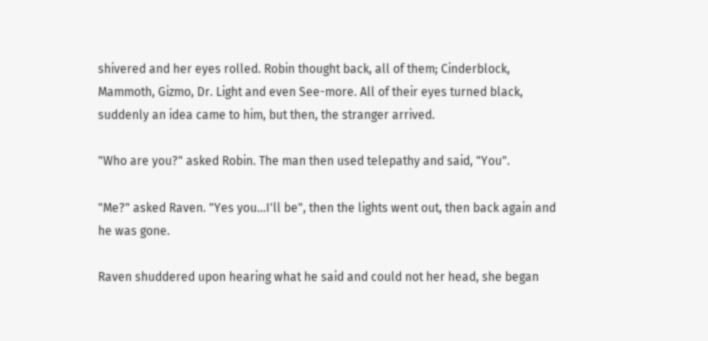shivered and her eyes rolled. Robin thought back, all of them; Cinderblock, Mammoth, Gizmo, Dr. Light and even See-more. All of their eyes turned black, suddenly an idea came to him, but then, the stranger arrived.

"Who are you?" asked Robin. The man then used telepathy and said, "You".

"Me?" asked Raven. "Yes you...I'll be", then the lights went out, then back again and he was gone.

Raven shuddered upon hearing what he said and could not her head, she began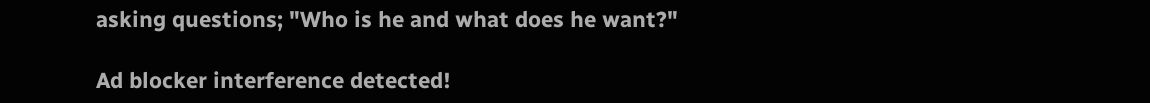asking questions; "Who is he and what does he want?"

Ad blocker interference detected!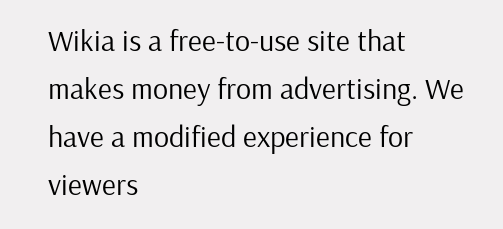Wikia is a free-to-use site that makes money from advertising. We have a modified experience for viewers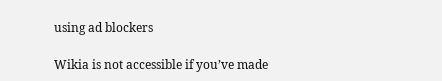using ad blockers

Wikia is not accessible if you’ve made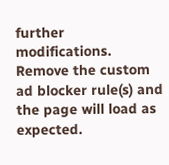further modifications. Remove the custom ad blocker rule(s) and the page will load as expected.